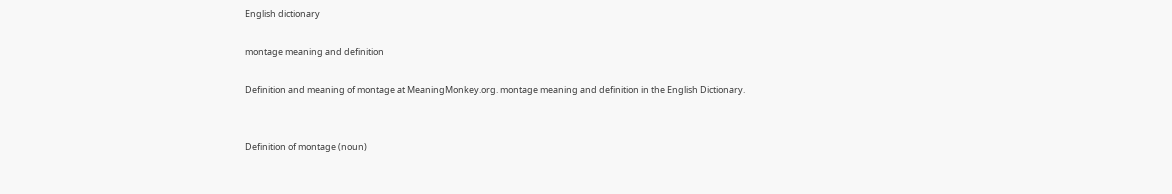English dictionary

montage meaning and definition

Definition and meaning of montage at MeaningMonkey.org. montage meaning and definition in the English Dictionary.


Definition of montage (noun)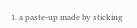1. a paste-up made by sticking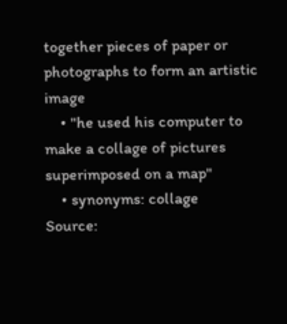together pieces of paper or photographs to form an artistic image
    • "he used his computer to make a collage of pictures superimposed on a map"
    • synonyms: collage
Source: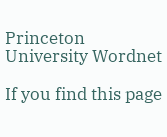Princeton University Wordnet

If you find this page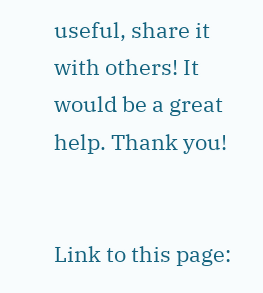useful, share it with others! It would be a great help. Thank you!


Link to this page: